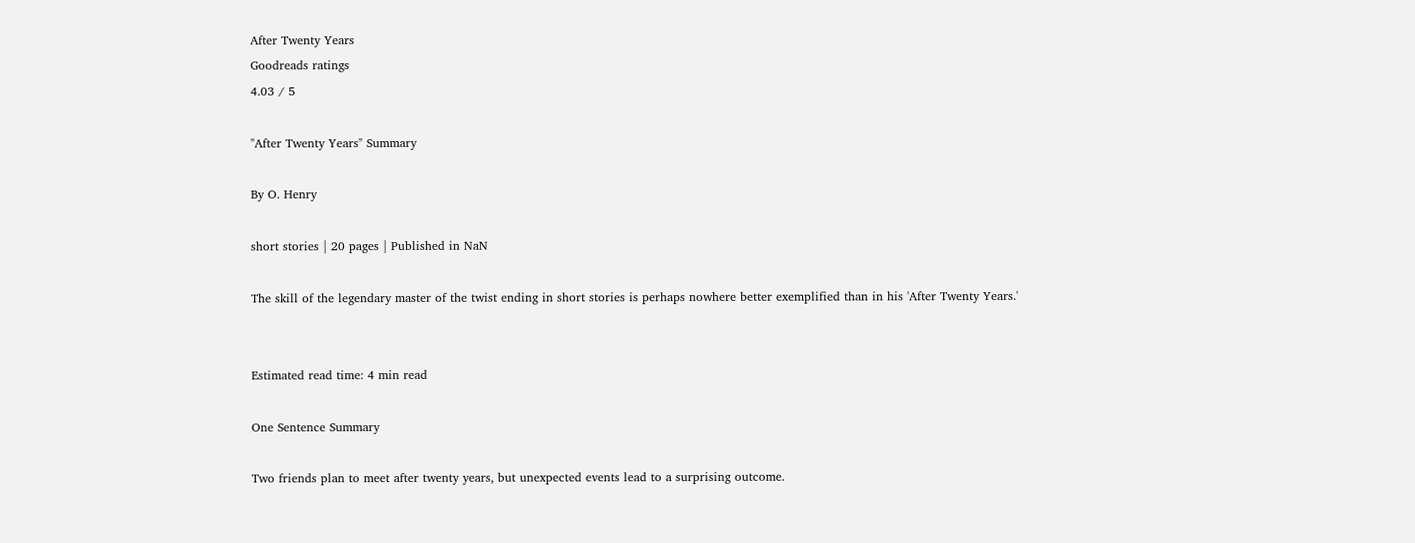After Twenty Years
Goodreads ratings
4.03 / 5

"After Twenty Years" Summary

By O. Henry

short stories | 20 pages | Published in NaN

The skill of the legendary master of the twist ending in short stories is perhaps nowhere better exemplified than in his 'After Twenty Years.'


Estimated read time: 4 min read

One Sentence Summary

Two friends plan to meet after twenty years, but unexpected events lead to a surprising outcome.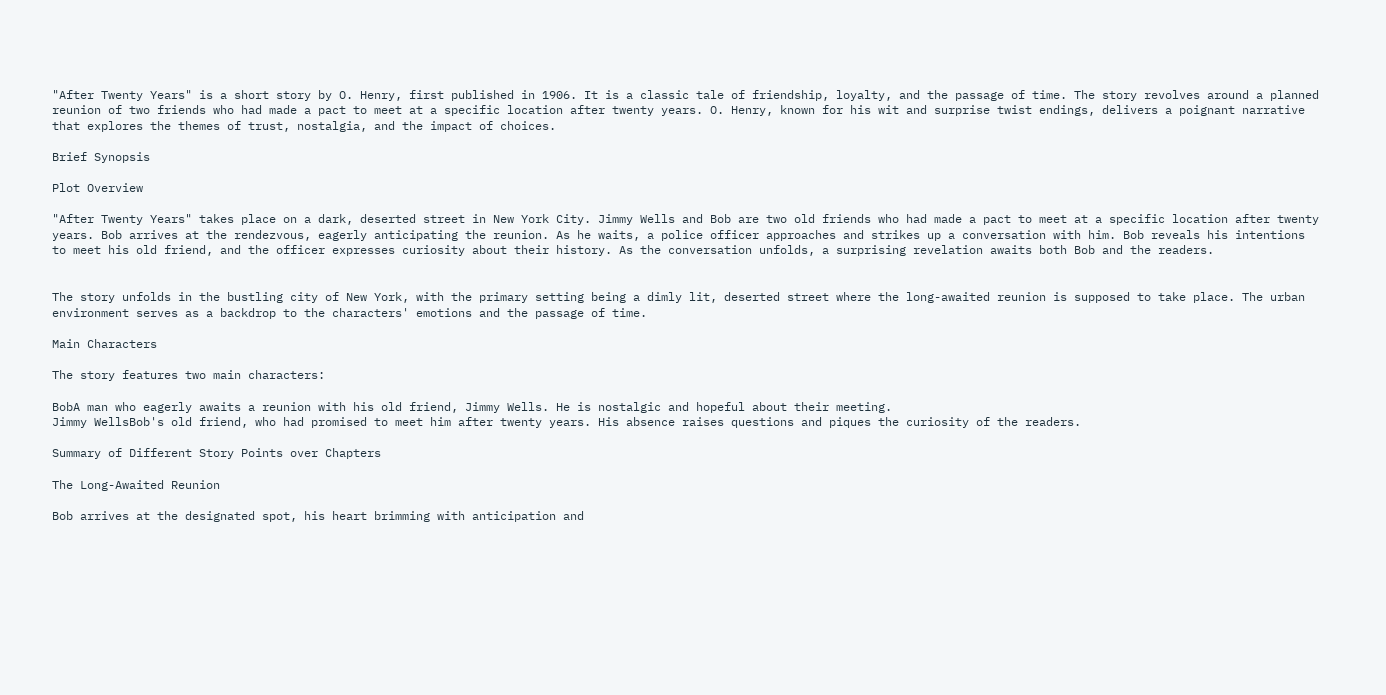"After Twenty Years" is a short story by O. Henry, first published in 1906. It is a classic tale of friendship, loyalty, and the passage of time. The story revolves around a planned reunion of two friends who had made a pact to meet at a specific location after twenty years. O. Henry, known for his wit and surprise twist endings, delivers a poignant narrative that explores the themes of trust, nostalgia, and the impact of choices.

Brief Synopsis

Plot Overview

"After Twenty Years" takes place on a dark, deserted street in New York City. Jimmy Wells and Bob are two old friends who had made a pact to meet at a specific location after twenty years. Bob arrives at the rendezvous, eagerly anticipating the reunion. As he waits, a police officer approaches and strikes up a conversation with him. Bob reveals his intentions to meet his old friend, and the officer expresses curiosity about their history. As the conversation unfolds, a surprising revelation awaits both Bob and the readers.


The story unfolds in the bustling city of New York, with the primary setting being a dimly lit, deserted street where the long-awaited reunion is supposed to take place. The urban environment serves as a backdrop to the characters' emotions and the passage of time.

Main Characters

The story features two main characters:

BobA man who eagerly awaits a reunion with his old friend, Jimmy Wells. He is nostalgic and hopeful about their meeting.
Jimmy WellsBob's old friend, who had promised to meet him after twenty years. His absence raises questions and piques the curiosity of the readers.

Summary of Different Story Points over Chapters

The Long-Awaited Reunion

Bob arrives at the designated spot, his heart brimming with anticipation and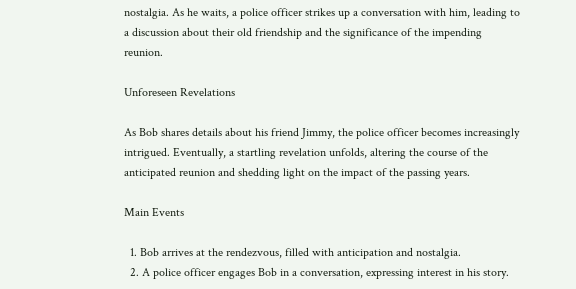nostalgia. As he waits, a police officer strikes up a conversation with him, leading to a discussion about their old friendship and the significance of the impending reunion.

Unforeseen Revelations

As Bob shares details about his friend Jimmy, the police officer becomes increasingly intrigued. Eventually, a startling revelation unfolds, altering the course of the anticipated reunion and shedding light on the impact of the passing years.

Main Events

  1. Bob arrives at the rendezvous, filled with anticipation and nostalgia.
  2. A police officer engages Bob in a conversation, expressing interest in his story.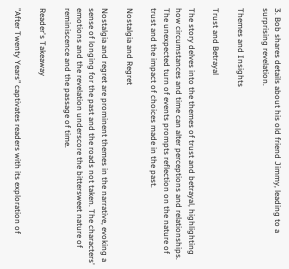3. Bob shares details about his old friend Jimmy, leading to a surprising revelation.

Themes and Insights

Trust and Betrayal

The story delves into the themes of trust and betrayal, highlighting how circumstances and time can alter perceptions and relationships. The unexpected turn of events prompts reflection on the nature of trust and the impact of choices made in the past.

Nostalgia and Regret

Nostalgia and regret are prominent themes in the narrative, evoking a sense of longing for the past and the roads not taken. The characters' emotions and the revelation underscore the bittersweet nature of reminiscence and the passage of time.

Reader's Takeaway

"After Twenty Years" captivates readers with its exploration of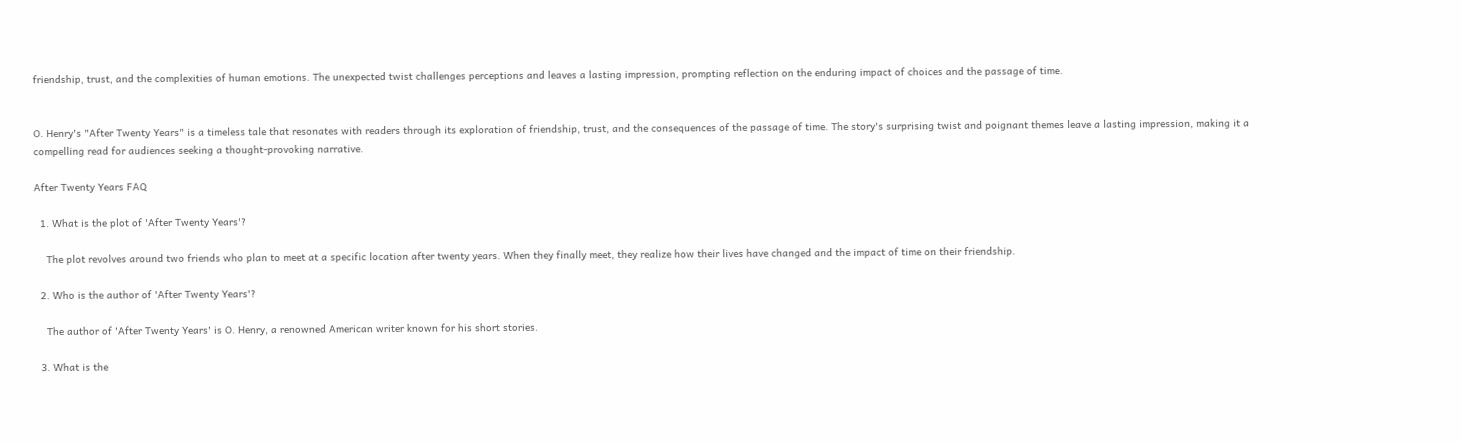friendship, trust, and the complexities of human emotions. The unexpected twist challenges perceptions and leaves a lasting impression, prompting reflection on the enduring impact of choices and the passage of time.


O. Henry's "After Twenty Years" is a timeless tale that resonates with readers through its exploration of friendship, trust, and the consequences of the passage of time. The story's surprising twist and poignant themes leave a lasting impression, making it a compelling read for audiences seeking a thought-provoking narrative.

After Twenty Years FAQ

  1. What is the plot of 'After Twenty Years'?

    The plot revolves around two friends who plan to meet at a specific location after twenty years. When they finally meet, they realize how their lives have changed and the impact of time on their friendship.

  2. Who is the author of 'After Twenty Years'?

    The author of 'After Twenty Years' is O. Henry, a renowned American writer known for his short stories.

  3. What is the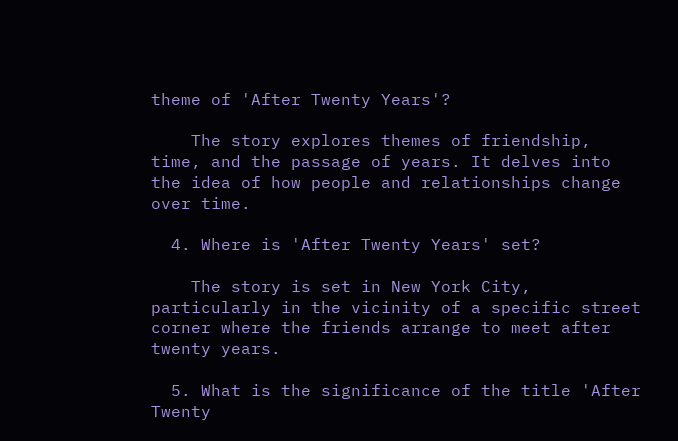theme of 'After Twenty Years'?

    The story explores themes of friendship, time, and the passage of years. It delves into the idea of how people and relationships change over time.

  4. Where is 'After Twenty Years' set?

    The story is set in New York City, particularly in the vicinity of a specific street corner where the friends arrange to meet after twenty years.

  5. What is the significance of the title 'After Twenty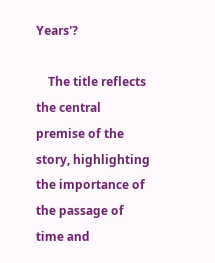Years'?

    The title reflects the central premise of the story, highlighting the importance of the passage of time and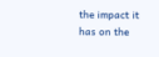the impact it has on the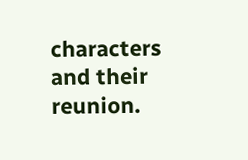characters and their reunion.